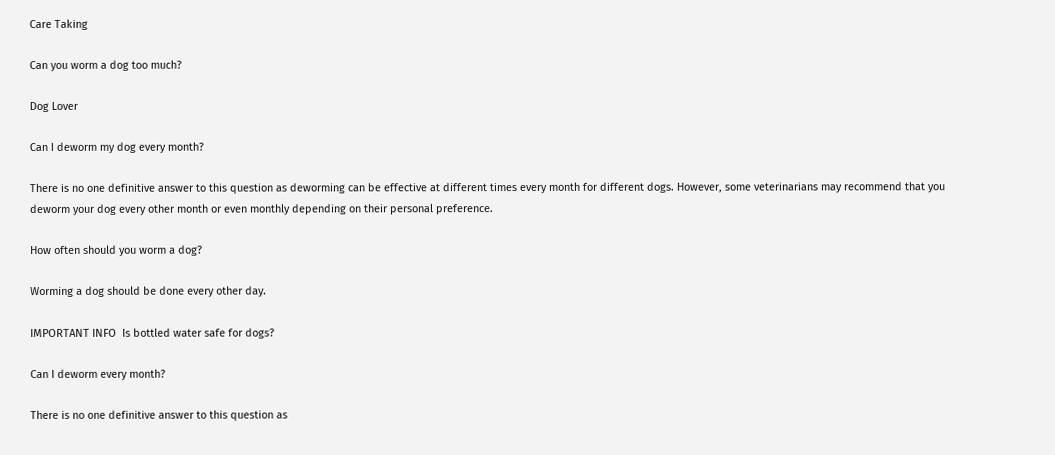Care Taking

Can you worm a dog too much?

Dog Lover

Can I deworm my dog every month?

There is no one definitive answer to this question as deworming can be effective at different times every month for different dogs. However, some veterinarians may recommend that you deworm your dog every other month or even monthly depending on their personal preference.

How often should you worm a dog?

Worming a dog should be done every other day.

IMPORTANT INFO  Is bottled water safe for dogs?

Can I deworm every month?

There is no one definitive answer to this question as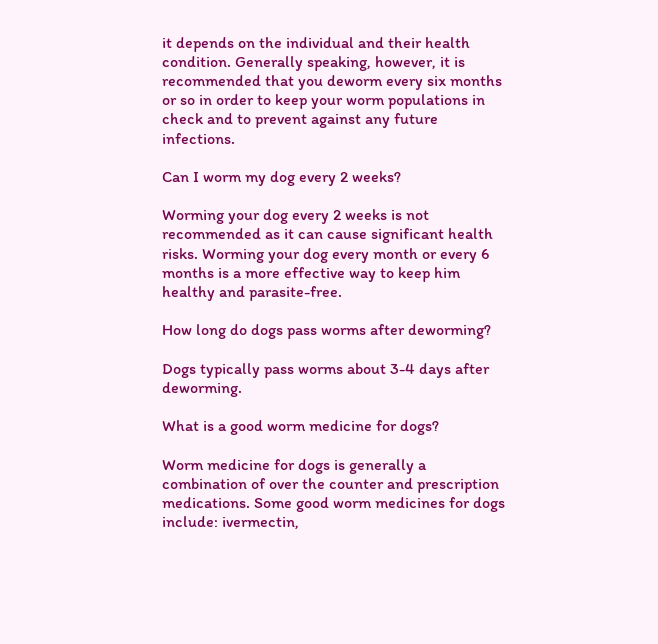it depends on the individual and their health condition. Generally speaking, however, it is recommended that you deworm every six months or so in order to keep your worm populations in check and to prevent against any future infections.

Can I worm my dog every 2 weeks?

Worming your dog every 2 weeks is not recommended as it can cause significant health risks. Worming your dog every month or every 6 months is a more effective way to keep him healthy and parasite-free.

How long do dogs pass worms after deworming?

Dogs typically pass worms about 3-4 days after deworming.

What is a good worm medicine for dogs?

Worm medicine for dogs is generally a combination of over the counter and prescription medications. Some good worm medicines for dogs include: ivermectin,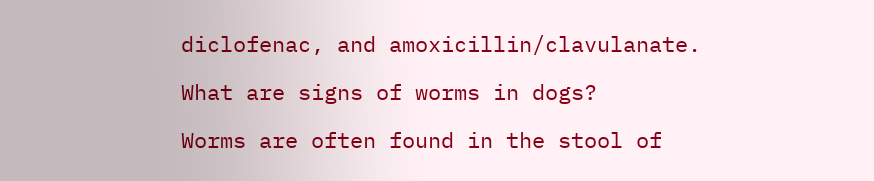diclofenac, and amoxicillin/clavulanate.

What are signs of worms in dogs?

Worms are often found in the stool of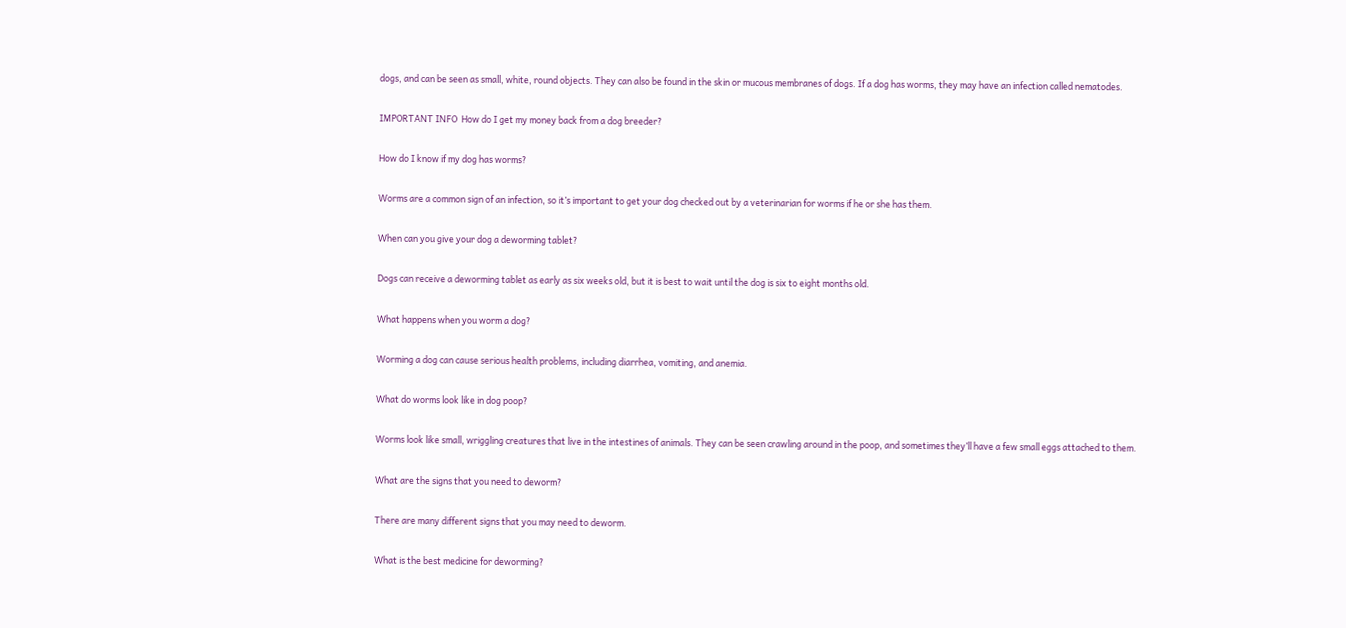dogs, and can be seen as small, white, round objects. They can also be found in the skin or mucous membranes of dogs. If a dog has worms, they may have an infection called nematodes.

IMPORTANT INFO  How do I get my money back from a dog breeder?

How do I know if my dog has worms?

Worms are a common sign of an infection, so it’s important to get your dog checked out by a veterinarian for worms if he or she has them.

When can you give your dog a deworming tablet?

Dogs can receive a deworming tablet as early as six weeks old, but it is best to wait until the dog is six to eight months old.

What happens when you worm a dog?

Worming a dog can cause serious health problems, including diarrhea, vomiting, and anemia.

What do worms look like in dog poop?

Worms look like small, wriggling creatures that live in the intestines of animals. They can be seen crawling around in the poop, and sometimes they’ll have a few small eggs attached to them.

What are the signs that you need to deworm?

There are many different signs that you may need to deworm.

What is the best medicine for deworming?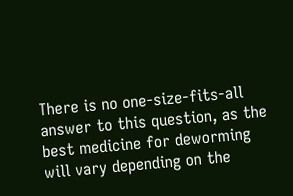There is no one-size-fits-all answer to this question, as the best medicine for deworming will vary depending on the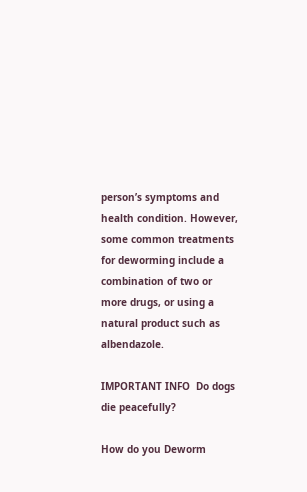person’s symptoms and health condition. However, some common treatments for deworming include a combination of two or more drugs, or using a natural product such as albendazole.

IMPORTANT INFO  Do dogs die peacefully?

How do you Deworm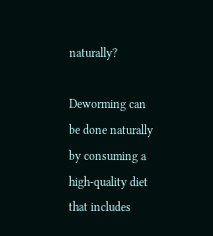naturally?

Deworming can be done naturally by consuming a high-quality diet that includes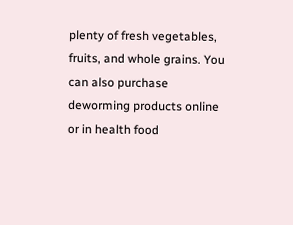plenty of fresh vegetables, fruits, and whole grains. You can also purchase deworming products online or in health food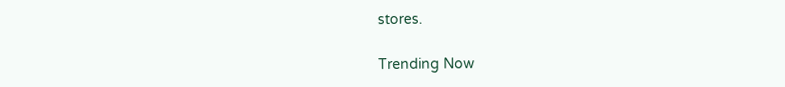stores.

Trending Now